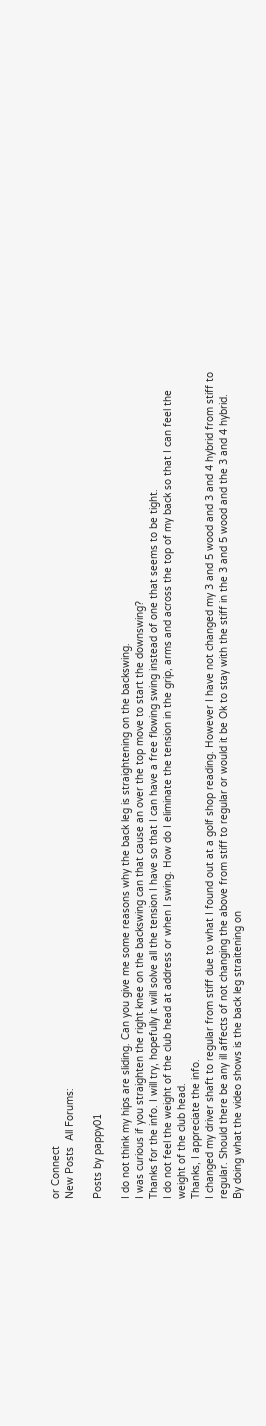or Connect
New Posts  All Forums:

Posts by pappy01

I do not think my hips are sliding. Can you give me some reasons why the back leg is straightening on the backswing.
I was curious if you straighten the right knee on the backswing can that cause an over the top move to start the downswing?
Thanks for the info. I will try, hopefully it will solve all the tension I have so that I can have a free flowing swing instead of one that seems to be tight.
I do not feel the weight of the club head at address or when I swing. How do I eliminate the tension in the grip, arms and across the top of my back so that I can feel the weight of the club head.
Thanks, I appreciate the info.
I changed my driver shaft to regular from stiff due to what I found out at a golf shop reading. However I have not changed my 3 and 5 wood and 3 and 4 hybrid from stiff to regular. Should there be any ill affects of not changing the above from stiff to regular or would it be Ok to stay with the stiff in the 3 and 5 wood and the 3 and 4 hybrid.
By doing what the video shows is the back leg straitening on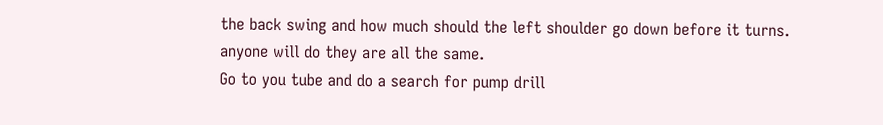the back swing and how much should the left shoulder go down before it turns.
anyone will do they are all the same.
Go to you tube and do a search for pump drill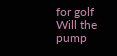for golf
Will the pump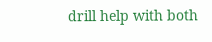drill help with both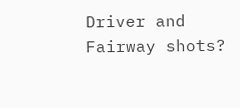Driver and Fairway shots?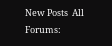New Posts  All Forums: